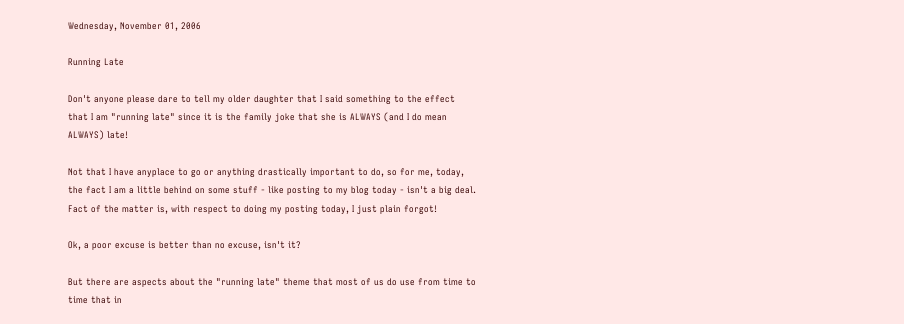Wednesday, November 01, 2006

Running Late

Don't anyone please dare to tell my older daughter that I said something to the effect that I am "running late" since it is the family joke that she is ALWAYS (and I do mean ALWAYS) late!

Not that I have anyplace to go or anything drastically important to do, so for me, today, the fact I am a little behind on some stuff - like posting to my blog today - isn't a big deal. Fact of the matter is, with respect to doing my posting today, I just plain forgot!

Ok, a poor excuse is better than no excuse, isn't it?

But there are aspects about the "running late" theme that most of us do use from time to time that in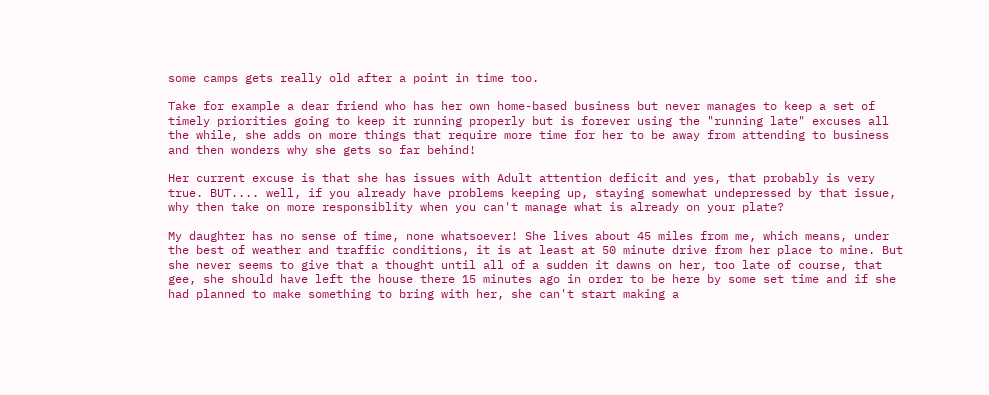some camps gets really old after a point in time too.

Take for example a dear friend who has her own home-based business but never manages to keep a set of timely priorities going to keep it running properly but is forever using the "running late" excuses all the while, she adds on more things that require more time for her to be away from attending to business and then wonders why she gets so far behind!

Her current excuse is that she has issues with Adult attention deficit and yes, that probably is very true. BUT.... well, if you already have problems keeping up, staying somewhat undepressed by that issue, why then take on more responsiblity when you can't manage what is already on your plate?

My daughter has no sense of time, none whatsoever! She lives about 45 miles from me, which means, under the best of weather and traffic conditions, it is at least at 50 minute drive from her place to mine. But she never seems to give that a thought until all of a sudden it dawns on her, too late of course, that gee, she should have left the house there 15 minutes ago in order to be here by some set time and if she had planned to make something to bring with her, she can't start making a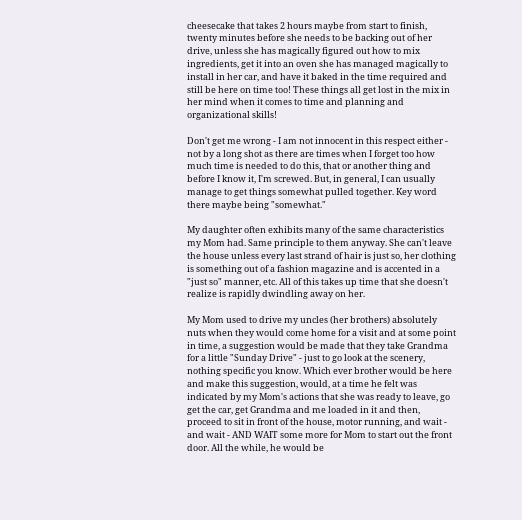cheesecake that takes 2 hours maybe from start to finish, twenty minutes before she needs to be backing out of her drive, unless she has magically figured out how to mix ingredients, get it into an oven she has managed magically to install in her car, and have it baked in the time required and still be here on time too! These things all get lost in the mix in her mind when it comes to time and planning and organizational skills!

Don't get me wrong - I am not innocent in this respect either - not by a long shot as there are times when I forget too how much time is needed to do this, that or another thing and before I know it, I'm screwed. But, in general, I can usually manage to get things somewhat pulled together. Key word there maybe being "somewhat."

My daughter often exhibits many of the same characteristics my Mom had. Same principle to them anyway. She can't leave the house unless every last strand of hair is just so, her clothing is something out of a fashion magazine and is accented in a "just so" manner, etc. All of this takes up time that she doesn't realize is rapidly dwindling away on her.

My Mom used to drive my uncles (her brothers) absolutely nuts when they would come home for a visit and at some point in time, a suggestion would be made that they take Grandma for a little "Sunday Drive" - just to go look at the scenery, nothing specific you know. Which ever brother would be here and make this suggestion, would, at a time he felt was indicated by my Mom's actions that she was ready to leave, go get the car, get Grandma and me loaded in it and then, proceed to sit in front of the house, motor running, and wait - and wait - AND WAIT some more for Mom to start out the front door. All the while, he would be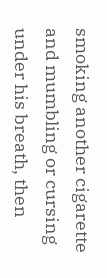smoking another cigarette and mumbling or cursing under his breath, then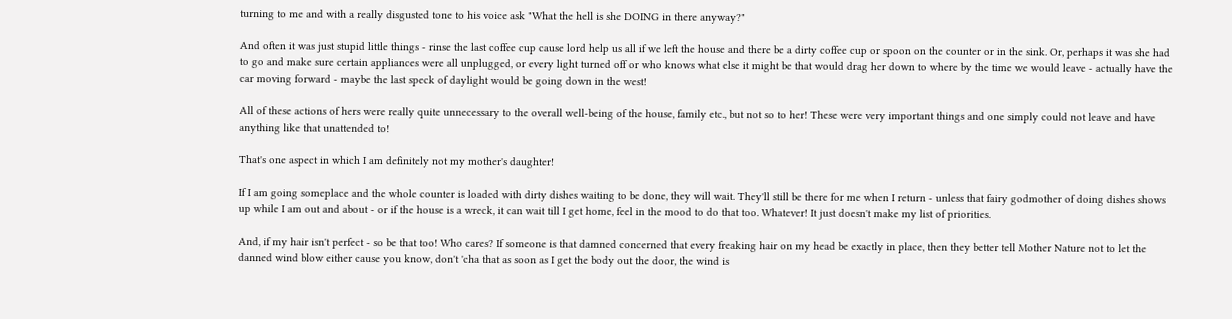turning to me and with a really disgusted tone to his voice ask "What the hell is she DOING in there anyway?"

And often it was just stupid little things - rinse the last coffee cup cause lord help us all if we left the house and there be a dirty coffee cup or spoon on the counter or in the sink. Or, perhaps it was she had to go and make sure certain appliances were all unplugged, or every light turned off or who knows what else it might be that would drag her down to where by the time we would leave - actually have the car moving forward - maybe the last speck of daylight would be going down in the west!

All of these actions of hers were really quite unnecessary to the overall well-being of the house, family etc., but not so to her! These were very important things and one simply could not leave and have anything like that unattended to!

That's one aspect in which I am definitely not my mother's daughter!

If I am going someplace and the whole counter is loaded with dirty dishes waiting to be done, they will wait. They'll still be there for me when I return - unless that fairy godmother of doing dishes shows up while I am out and about - or if the house is a wreck, it can wait till I get home, feel in the mood to do that too. Whatever! It just doesn't make my list of priorities.

And, if my hair isn't perfect - so be that too! Who cares? If someone is that damned concerned that every freaking hair on my head be exactly in place, then they better tell Mother Nature not to let the danned wind blow either cause you know, don't 'cha that as soon as I get the body out the door, the wind is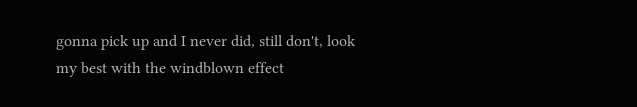gonna pick up and I never did, still don't, look my best with the windblown effect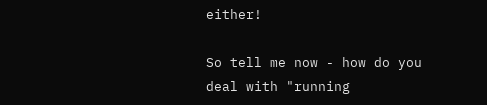either!

So tell me now - how do you deal with "running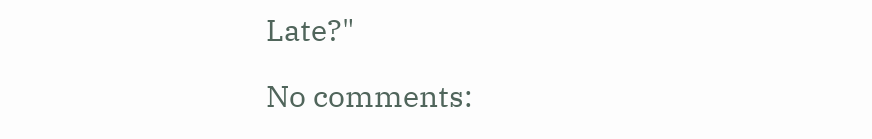Late?"

No comments: